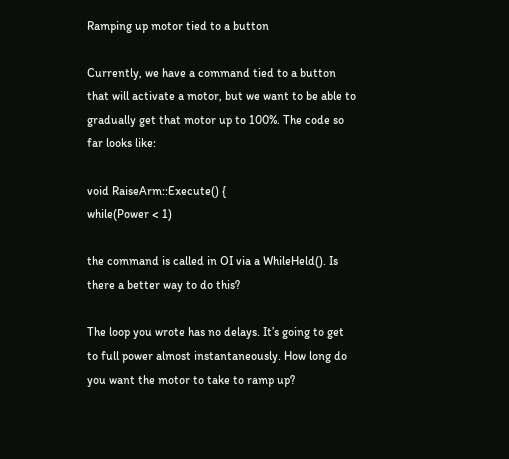Ramping up motor tied to a button

Currently, we have a command tied to a button that will activate a motor, but we want to be able to gradually get that motor up to 100%. The code so far looks like:

void RaiseArm::Execute() {
while(Power < 1)

the command is called in OI via a WhileHeld(). Is there a better way to do this?

The loop you wrote has no delays. It’s going to get to full power almost instantaneously. How long do you want the motor to take to ramp up?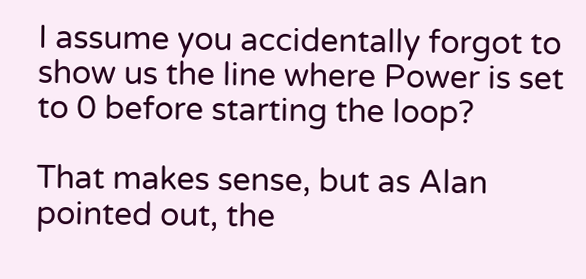I assume you accidentally forgot to show us the line where Power is set to 0 before starting the loop?

That makes sense, but as Alan pointed out, the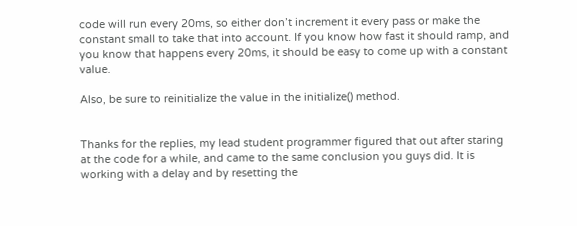code will run every 20ms, so either don’t increment it every pass or make the constant small to take that into account. If you know how fast it should ramp, and you know that happens every 20ms, it should be easy to come up with a constant value.

Also, be sure to reinitialize the value in the initialize() method.


Thanks for the replies, my lead student programmer figured that out after staring at the code for a while, and came to the same conclusion you guys did. It is working with a delay and by resetting the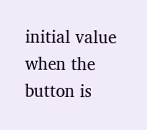initial value when the button is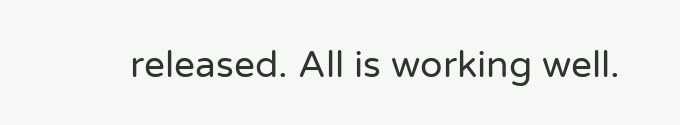released. All is working well.